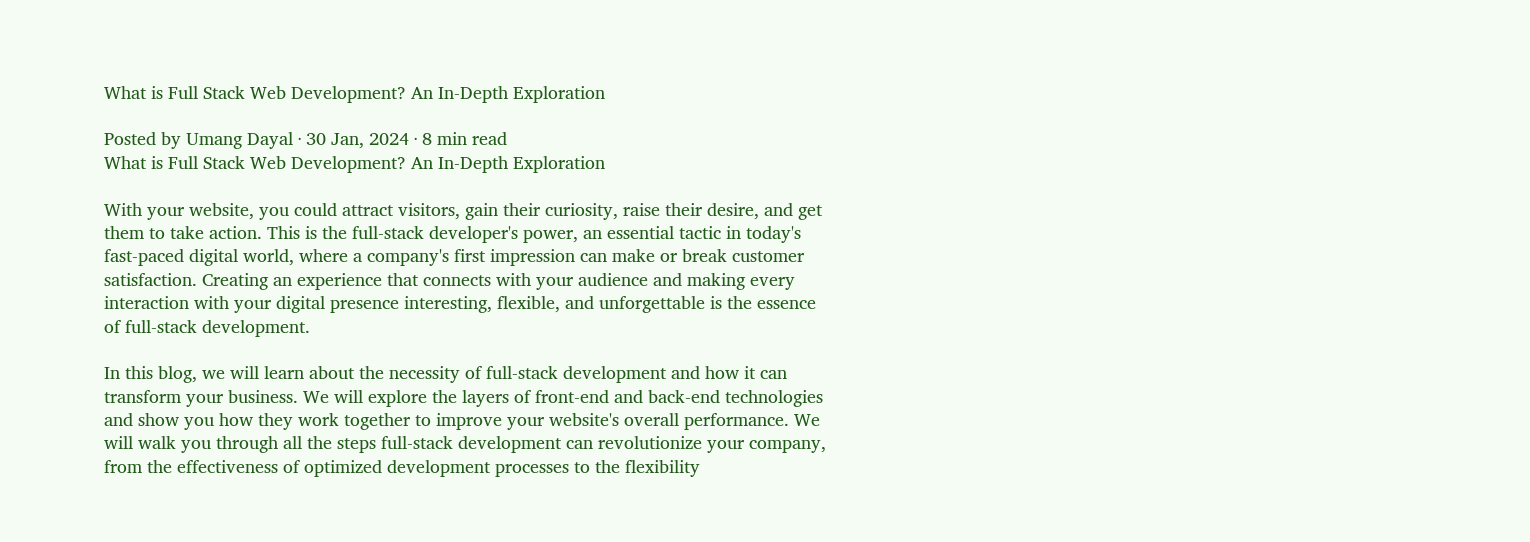What is Full Stack Web Development? An In-Depth Exploration

Posted by Umang Dayal · 30 Jan, 2024 · 8 min read
What is Full Stack Web Development? An In-Depth Exploration

With your website, you could attract visitors, gain their curiosity, raise their desire, and get them to take action. This is the full-stack developer's power, an essential tactic in today's fast-paced digital world, where a company's first impression can make or break customer satisfaction. Creating an experience that connects with your audience and making every interaction with your digital presence interesting, flexible, and unforgettable is the essence of full-stack development.

In this blog, we will learn about the necessity of full-stack development and how it can transform your business. We will explore the layers of front-end and back-end technologies and show you how they work together to improve your website's overall performance. We will walk you through all the steps full-stack development can revolutionize your company, from the effectiveness of optimized development processes to the flexibility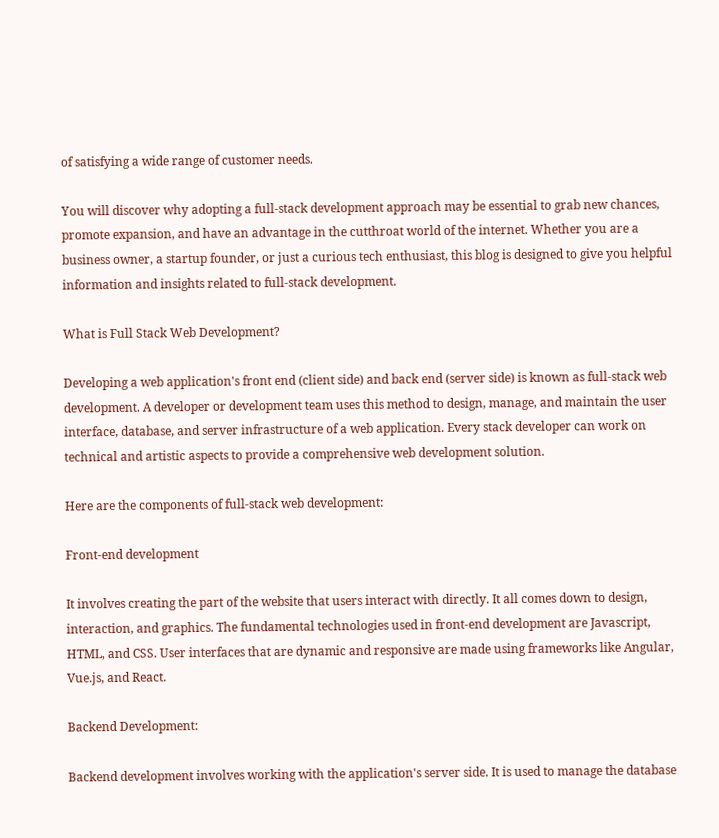of satisfying a wide range of customer needs.

You will discover why adopting a full-stack development approach may be essential to grab new chances, promote expansion, and have an advantage in the cutthroat world of the internet. Whether you are a business owner, a startup founder, or just a curious tech enthusiast, this blog is designed to give you helpful information and insights related to full-stack development.

What is Full Stack Web Development?

Developing a web application's front end (client side) and back end (server side) is known as full-stack web development. A developer or development team uses this method to design, manage, and maintain the user interface, database, and server infrastructure of a web application. Every stack developer can work on technical and artistic aspects to provide a comprehensive web development solution.

Here are the components of full-stack web development:

Front-end development

It involves creating the part of the website that users interact with directly. It all comes down to design, interaction, and graphics. The fundamental technologies used in front-end development are Javascript, HTML, and CSS. User interfaces that are dynamic and responsive are made using frameworks like Angular, Vue.js, and React.

Backend Development:

Backend development involves working with the application's server side. It is used to manage the database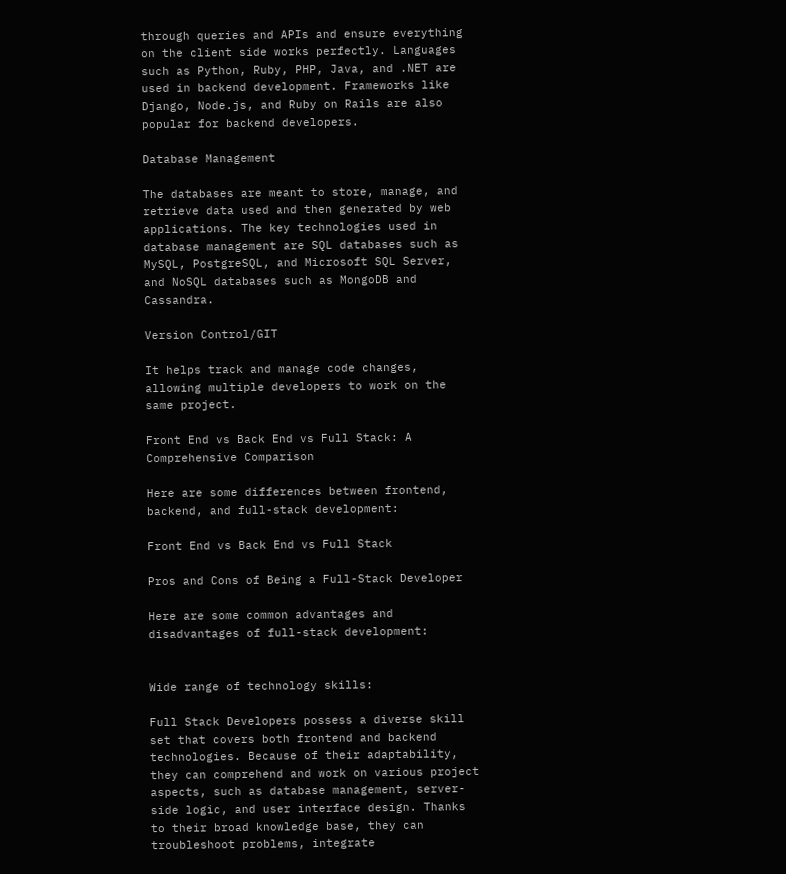through queries and APIs and ensure everything on the client side works perfectly. Languages such as Python, Ruby, PHP, Java, and .NET are used in backend development. Frameworks like Django, Node.js, and Ruby on Rails are also popular for backend developers.

Database Management

The databases are meant to store, manage, and retrieve data used and then generated by web applications. The key technologies used in database management are SQL databases such as MySQL, PostgreSQL, and Microsoft SQL Server, and NoSQL databases such as MongoDB and Cassandra.

Version Control/GIT

It helps track and manage code changes, allowing multiple developers to work on the same project.

Front End vs Back End vs Full Stack: A Comprehensive Comparison

Here are some differences between frontend, backend, and full-stack development:

Front End vs Back End vs Full Stack

Pros and Cons of Being a Full-Stack Developer

Here are some common advantages and disadvantages of full-stack development:


Wide range of technology skills:

Full Stack Developers possess a diverse skill set that covers both frontend and backend technologies. Because of their adaptability, they can comprehend and work on various project aspects, such as database management, server-side logic, and user interface design. Thanks to their broad knowledge base, they can troubleshoot problems, integrate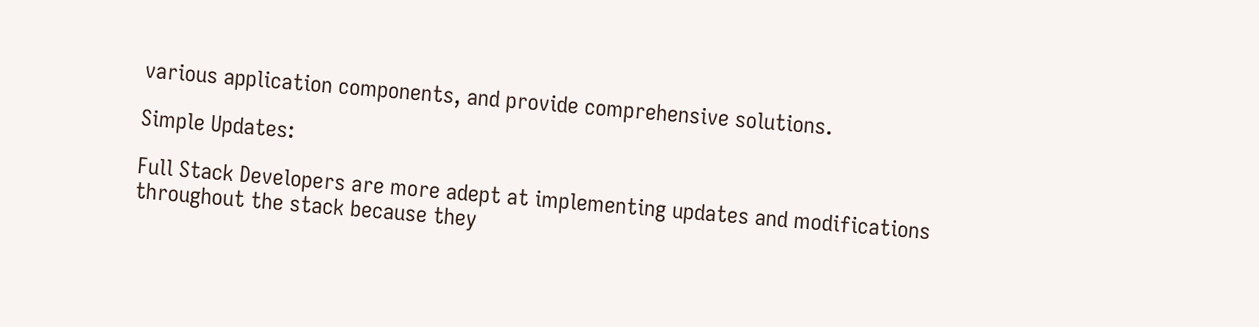various application components, and provide comprehensive solutions.

Simple Updates:

Full Stack Developers are more adept at implementing updates and modifications throughout the stack because they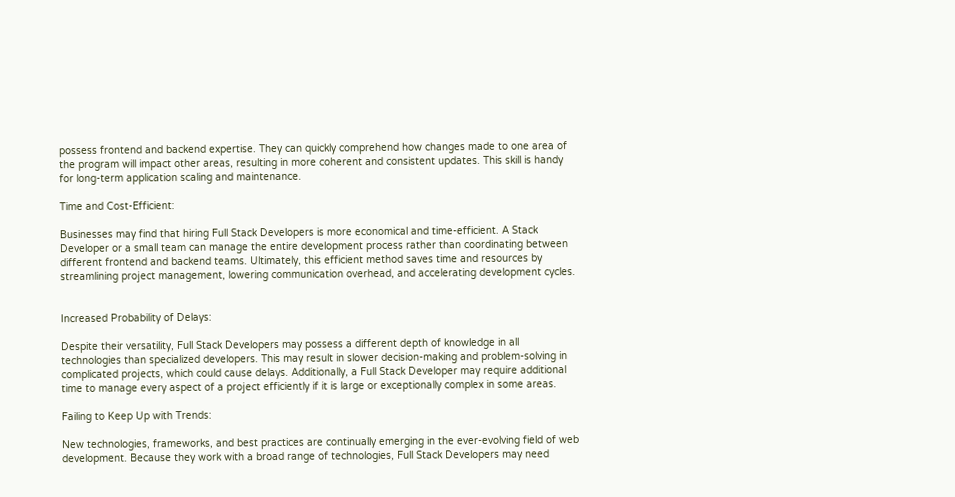possess frontend and backend expertise. They can quickly comprehend how changes made to one area of the program will impact other areas, resulting in more coherent and consistent updates. This skill is handy for long-term application scaling and maintenance.

Time and Cost-Efficient:

Businesses may find that hiring Full Stack Developers is more economical and time-efficient. A Stack Developer or a small team can manage the entire development process rather than coordinating between different frontend and backend teams. Ultimately, this efficient method saves time and resources by streamlining project management, lowering communication overhead, and accelerating development cycles.


Increased Probability of Delays:

Despite their versatility, Full Stack Developers may possess a different depth of knowledge in all technologies than specialized developers. This may result in slower decision-making and problem-solving in complicated projects, which could cause delays. Additionally, a Full Stack Developer may require additional time to manage every aspect of a project efficiently if it is large or exceptionally complex in some areas.

Failing to Keep Up with Trends:

New technologies, frameworks, and best practices are continually emerging in the ever-evolving field of web development. Because they work with a broad range of technologies, Full Stack Developers may need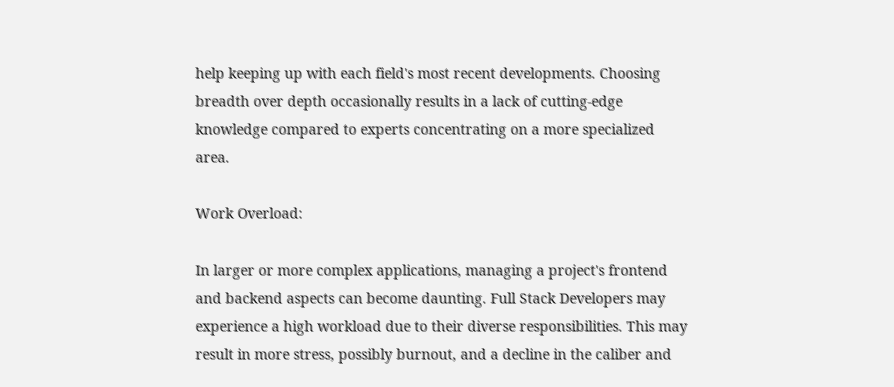help keeping up with each field's most recent developments. Choosing breadth over depth occasionally results in a lack of cutting-edge knowledge compared to experts concentrating on a more specialized area.

Work Overload:

In larger or more complex applications, managing a project's frontend and backend aspects can become daunting. Full Stack Developers may experience a high workload due to their diverse responsibilities. This may result in more stress, possibly burnout, and a decline in the caliber and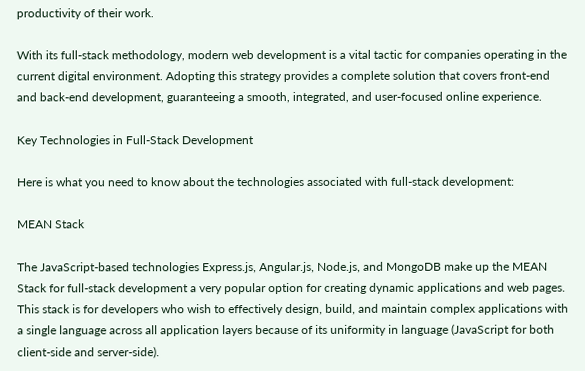productivity of their work.

With its full-stack methodology, modern web development is a vital tactic for companies operating in the current digital environment. Adopting this strategy provides a complete solution that covers front-end and back-end development, guaranteeing a smooth, integrated, and user-focused online experience.

Key Technologies in Full-Stack Development

Here is what you need to know about the technologies associated with full-stack development:

MEAN Stack

The JavaScript-based technologies Express.js, Angular.js, Node.js, and MongoDB make up the MEAN Stack for full-stack development a very popular option for creating dynamic applications and web pages. This stack is for developers who wish to effectively design, build, and maintain complex applications with a single language across all application layers because of its uniformity in language (JavaScript for both client-side and server-side).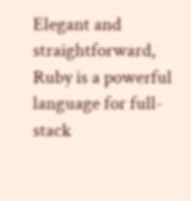Elegant and straightforward, Ruby is a powerful language for full-stack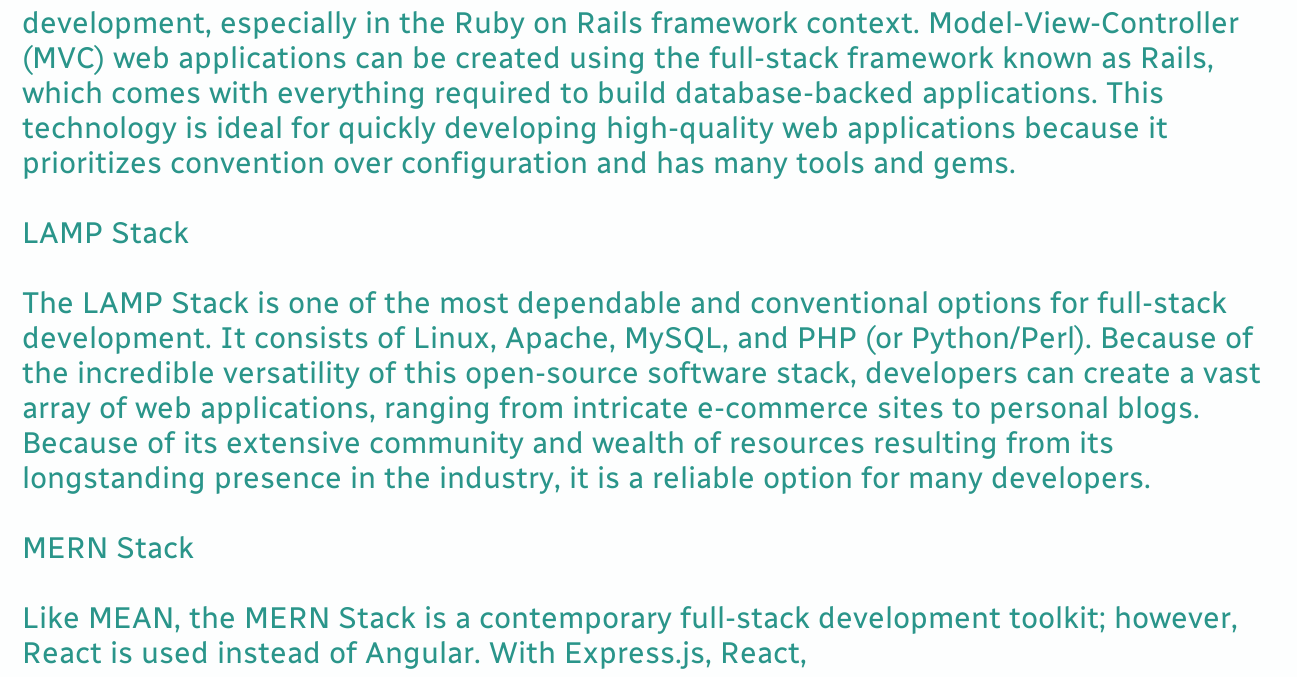development, especially in the Ruby on Rails framework context. Model-View-Controller (MVC) web applications can be created using the full-stack framework known as Rails, which comes with everything required to build database-backed applications. This technology is ideal for quickly developing high-quality web applications because it prioritizes convention over configuration and has many tools and gems.

LAMP Stack

The LAMP Stack is one of the most dependable and conventional options for full-stack development. It consists of Linux, Apache, MySQL, and PHP (or Python/Perl). Because of the incredible versatility of this open-source software stack, developers can create a vast array of web applications, ranging from intricate e-commerce sites to personal blogs. Because of its extensive community and wealth of resources resulting from its longstanding presence in the industry, it is a reliable option for many developers.

MERN Stack

Like MEAN, the MERN Stack is a contemporary full-stack development toolkit; however, React is used instead of Angular. With Express.js, React,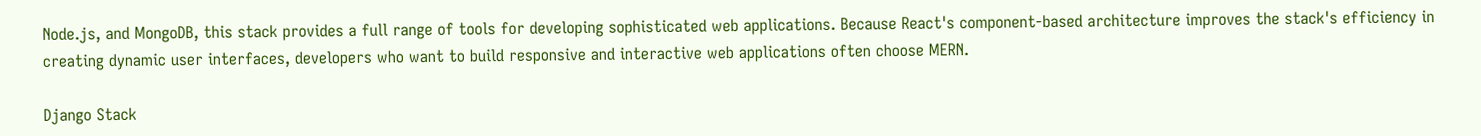Node.js, and MongoDB, this stack provides a full range of tools for developing sophisticated web applications. Because React's component-based architecture improves the stack's efficiency in creating dynamic user interfaces, developers who want to build responsive and interactive web applications often choose MERN.

Django Stack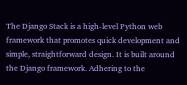The Django Stack is a high-level Python web framework that promotes quick development and simple, straightforward design. It is built around the Django framework. Adhering to the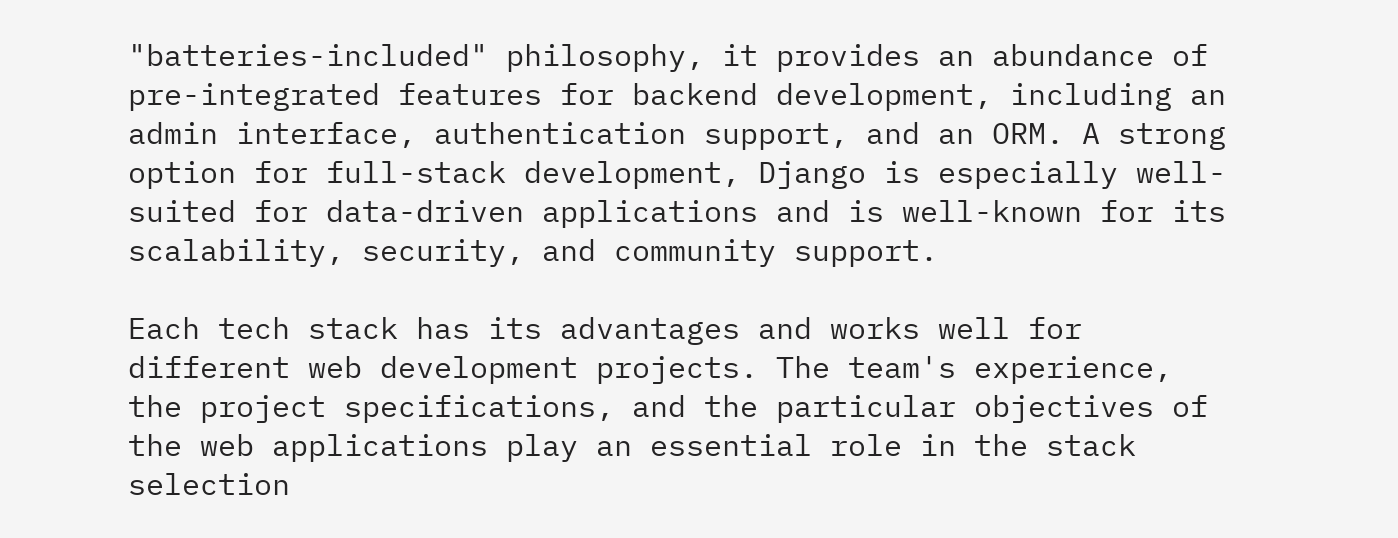"batteries-included" philosophy, it provides an abundance of pre-integrated features for backend development, including an admin interface, authentication support, and an ORM. A strong option for full-stack development, Django is especially well-suited for data-driven applications and is well-known for its scalability, security, and community support.

Each tech stack has its advantages and works well for different web development projects. The team's experience, the project specifications, and the particular objectives of the web applications play an essential role in the stack selection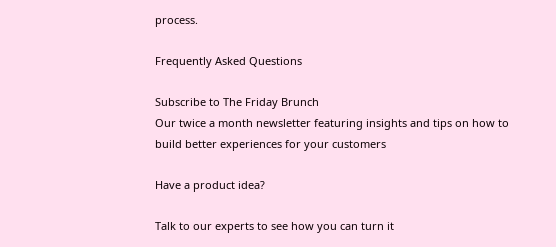process.

Frequently Asked Questions

Subscribe to The Friday Brunch
Our twice a month newsletter featuring insights and tips on how to build better experiences for your customers

Have a product idea?

Talk to our experts to see how you can turn it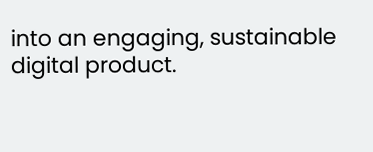into an engaging, sustainable digital product.